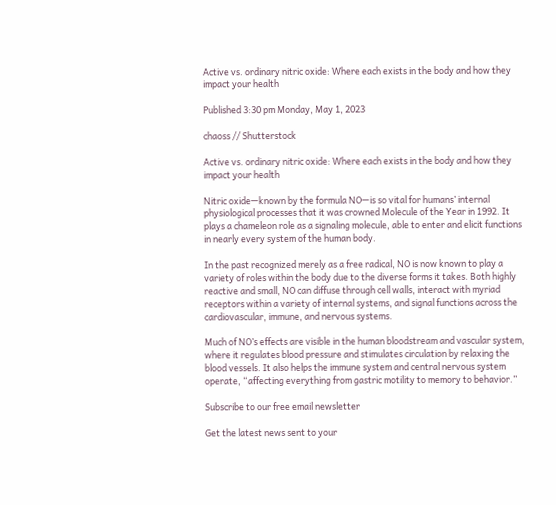Active vs. ordinary nitric oxide: Where each exists in the body and how they impact your health

Published 3:30 pm Monday, May 1, 2023

chaoss // Shutterstock

Active vs. ordinary nitric oxide: Where each exists in the body and how they impact your health

Nitric oxide—known by the formula NO—is so vital for humans’ internal physiological processes that it was crowned Molecule of the Year in 1992. It plays a chameleon role as a signaling molecule, able to enter and elicit functions in nearly every system of the human body.

In the past recognized merely as a free radical, NO is now known to play a variety of roles within the body due to the diverse forms it takes. Both highly reactive and small, NO can diffuse through cell walls, interact with myriad receptors within a variety of internal systems, and signal functions across the cardiovascular, immune, and nervous systems.

Much of NO’s effects are visible in the human bloodstream and vascular system, where it regulates blood pressure and stimulates circulation by relaxing the blood vessels. It also helps the immune system and central nervous system operate, “affecting everything from gastric motility to memory to behavior.”

Subscribe to our free email newsletter

Get the latest news sent to your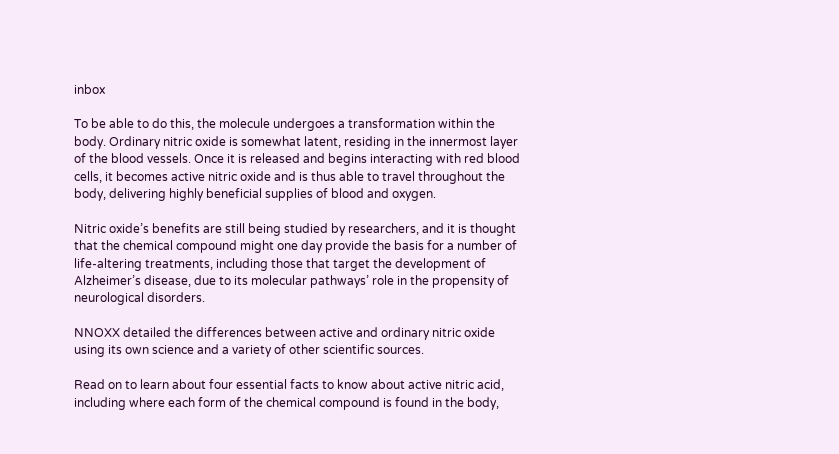inbox

To be able to do this, the molecule undergoes a transformation within the body. Ordinary nitric oxide is somewhat latent, residing in the innermost layer of the blood vessels. Once it is released and begins interacting with red blood cells, it becomes active nitric oxide and is thus able to travel throughout the body, delivering highly beneficial supplies of blood and oxygen.

Nitric oxide’s benefits are still being studied by researchers, and it is thought that the chemical compound might one day provide the basis for a number of life-altering treatments, including those that target the development of Alzheimer’s disease, due to its molecular pathways’ role in the propensity of neurological disorders.

NNOXX detailed the differences between active and ordinary nitric oxide using its own science and a variety of other scientific sources.

Read on to learn about four essential facts to know about active nitric acid, including where each form of the chemical compound is found in the body,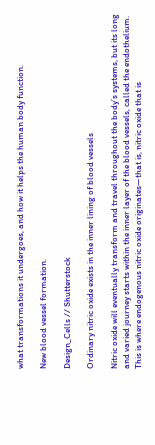what transformations it undergoes, and how it helps the human body function.

New blood vessel formation.

Design_Cells // Shutterstock

Ordinary nitric oxide exists in the inner lining of blood vessels

Nitric oxide will eventually transform and travel throughout the body’s systems, but its long and varied journey starts within the inner layer of the blood vessels, called the endothelium. This is where endogenous nitric oxide originates—that is, nitric oxide that is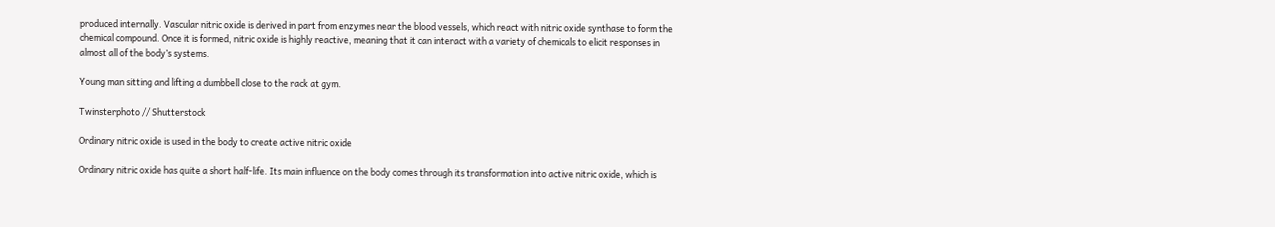produced internally. Vascular nitric oxide is derived in part from enzymes near the blood vessels, which react with nitric oxide synthase to form the chemical compound. Once it is formed, nitric oxide is highly reactive, meaning that it can interact with a variety of chemicals to elicit responses in almost all of the body’s systems.

Young man sitting and lifting a dumbbell close to the rack at gym.

Twinsterphoto // Shutterstock

Ordinary nitric oxide is used in the body to create active nitric oxide

Ordinary nitric oxide has quite a short half-life. Its main influence on the body comes through its transformation into active nitric oxide, which is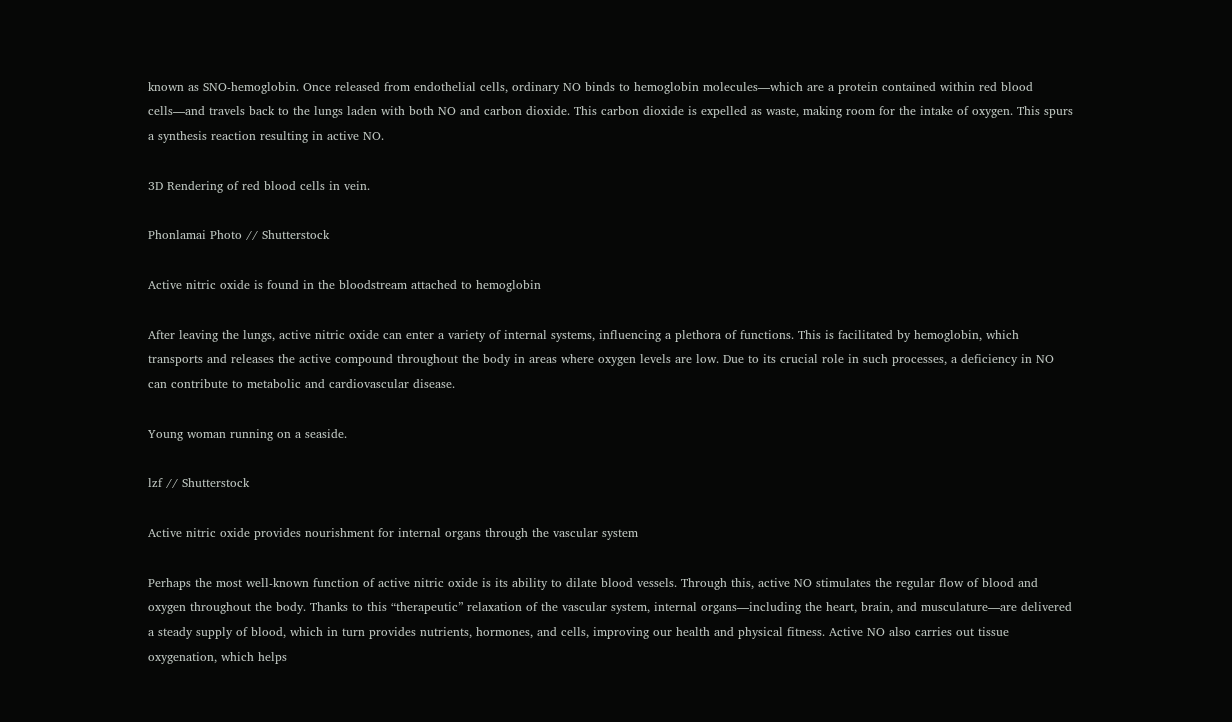known as SNO-hemoglobin. Once released from endothelial cells, ordinary NO binds to hemoglobin molecules—which are a protein contained within red blood cells—and travels back to the lungs laden with both NO and carbon dioxide. This carbon dioxide is expelled as waste, making room for the intake of oxygen. This spurs a synthesis reaction resulting in active NO.

3D Rendering of red blood cells in vein.

Phonlamai Photo // Shutterstock

Active nitric oxide is found in the bloodstream attached to hemoglobin

After leaving the lungs, active nitric oxide can enter a variety of internal systems, influencing a plethora of functions. This is facilitated by hemoglobin, which transports and releases the active compound throughout the body in areas where oxygen levels are low. Due to its crucial role in such processes, a deficiency in NO can contribute to metabolic and cardiovascular disease.

Young woman running on a seaside.

lzf // Shutterstock

Active nitric oxide provides nourishment for internal organs through the vascular system

Perhaps the most well-known function of active nitric oxide is its ability to dilate blood vessels. Through this, active NO stimulates the regular flow of blood and oxygen throughout the body. Thanks to this “therapeutic” relaxation of the vascular system, internal organs—including the heart, brain, and musculature—are delivered a steady supply of blood, which in turn provides nutrients, hormones, and cells, improving our health and physical fitness. Active NO also carries out tissue oxygenation, which helps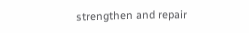strengthen and repair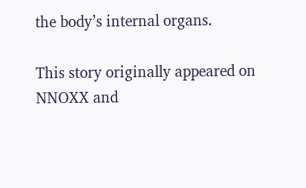the body’s internal organs.

This story originally appeared on NNOXX and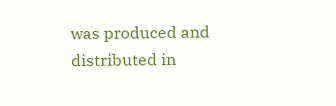was produced and
distributed in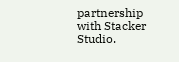partnership with Stacker Studio.